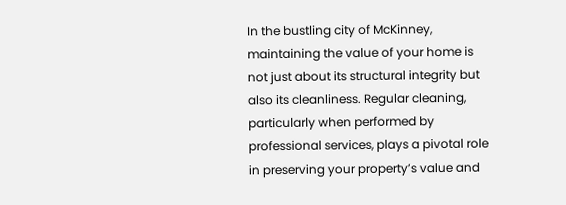In the bustling city of McKinney, maintaining the value of your home is not just about its structural integrity but also its cleanliness. Regular cleaning, particularly when performed by professional services, plays a pivotal role in preserving your property’s value and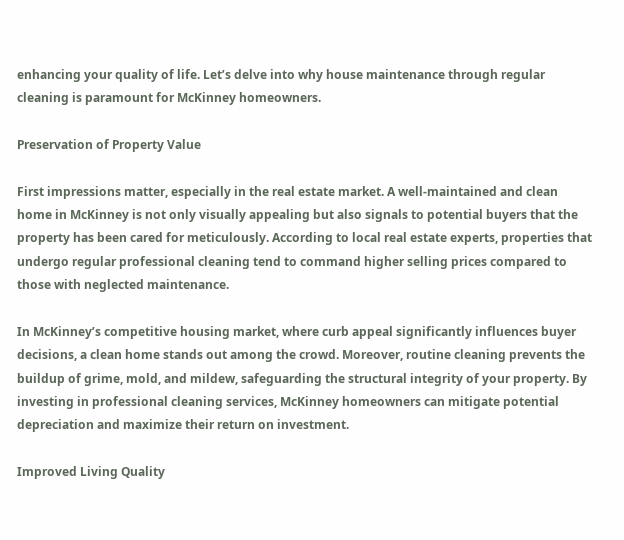enhancing your quality of life. Let’s delve into why house maintenance through regular cleaning is paramount for McKinney homeowners.

Preservation of Property Value

First impressions matter, especially in the real estate market. A well-maintained and clean home in McKinney is not only visually appealing but also signals to potential buyers that the property has been cared for meticulously. According to local real estate experts, properties that undergo regular professional cleaning tend to command higher selling prices compared to those with neglected maintenance.

In McKinney’s competitive housing market, where curb appeal significantly influences buyer decisions, a clean home stands out among the crowd. Moreover, routine cleaning prevents the buildup of grime, mold, and mildew, safeguarding the structural integrity of your property. By investing in professional cleaning services, McKinney homeowners can mitigate potential depreciation and maximize their return on investment.

Improved Living Quality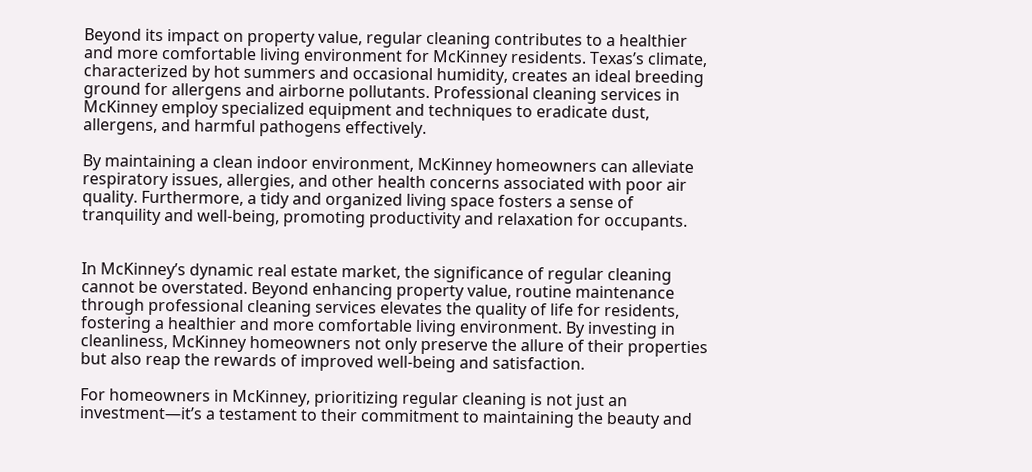Beyond its impact on property value, regular cleaning contributes to a healthier and more comfortable living environment for McKinney residents. Texas’s climate, characterized by hot summers and occasional humidity, creates an ideal breeding ground for allergens and airborne pollutants. Professional cleaning services in McKinney employ specialized equipment and techniques to eradicate dust, allergens, and harmful pathogens effectively.

By maintaining a clean indoor environment, McKinney homeowners can alleviate respiratory issues, allergies, and other health concerns associated with poor air quality. Furthermore, a tidy and organized living space fosters a sense of tranquility and well-being, promoting productivity and relaxation for occupants.


In McKinney’s dynamic real estate market, the significance of regular cleaning cannot be overstated. Beyond enhancing property value, routine maintenance through professional cleaning services elevates the quality of life for residents, fostering a healthier and more comfortable living environment. By investing in cleanliness, McKinney homeowners not only preserve the allure of their properties but also reap the rewards of improved well-being and satisfaction.

For homeowners in McKinney, prioritizing regular cleaning is not just an investment—it’s a testament to their commitment to maintaining the beauty and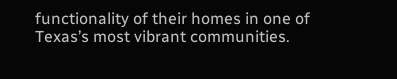functionality of their homes in one of Texas’s most vibrant communities.